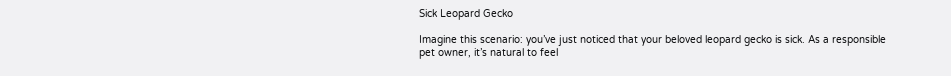Sick Leopard Gecko

Imagine this scenario: you’ve just noticed that your beloved leopard gecko is sick. As a responsible pet owner, it’s natural to feel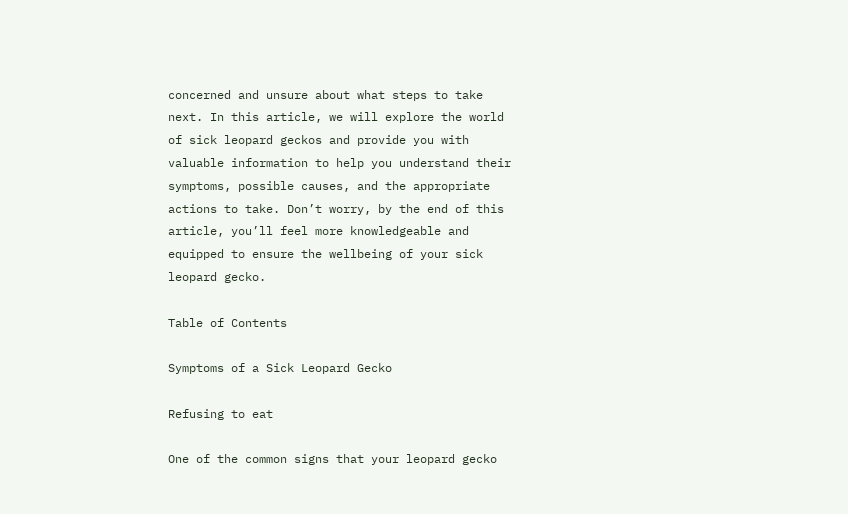concerned and unsure about what steps to take next. In this article, we will explore the world of sick leopard geckos and provide you with valuable information to help you understand their symptoms, possible causes, and the appropriate actions to take. Don’t worry, by the end of this article, you’ll feel more knowledgeable and equipped to ensure the wellbeing of your sick leopard gecko.

Table of Contents

Symptoms of a Sick Leopard Gecko

Refusing to eat

One of the common signs that your leopard gecko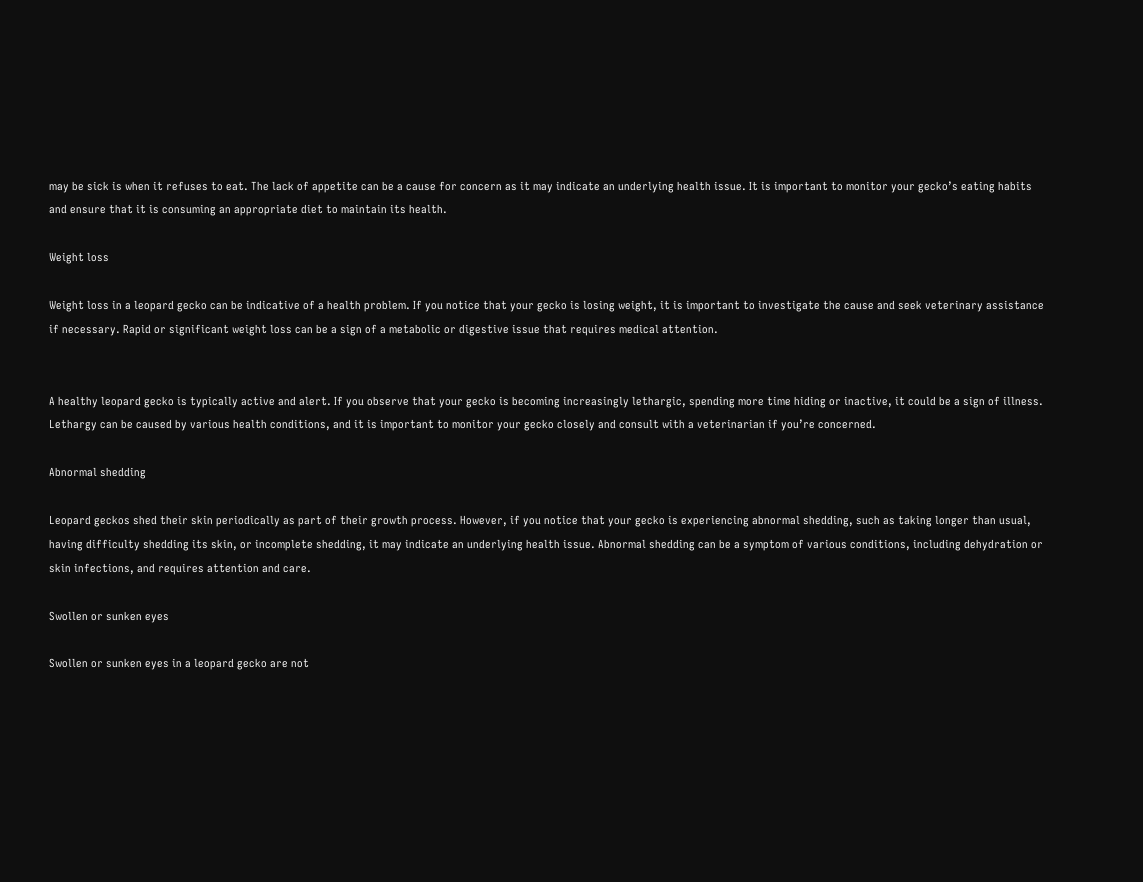may be sick is when it refuses to eat. The lack of appetite can be a cause for concern as it may indicate an underlying health issue. It is important to monitor your gecko’s eating habits and ensure that it is consuming an appropriate diet to maintain its health.

Weight loss

Weight loss in a leopard gecko can be indicative of a health problem. If you notice that your gecko is losing weight, it is important to investigate the cause and seek veterinary assistance if necessary. Rapid or significant weight loss can be a sign of a metabolic or digestive issue that requires medical attention.


A healthy leopard gecko is typically active and alert. If you observe that your gecko is becoming increasingly lethargic, spending more time hiding or inactive, it could be a sign of illness. Lethargy can be caused by various health conditions, and it is important to monitor your gecko closely and consult with a veterinarian if you’re concerned.

Abnormal shedding

Leopard geckos shed their skin periodically as part of their growth process. However, if you notice that your gecko is experiencing abnormal shedding, such as taking longer than usual, having difficulty shedding its skin, or incomplete shedding, it may indicate an underlying health issue. Abnormal shedding can be a symptom of various conditions, including dehydration or skin infections, and requires attention and care.

Swollen or sunken eyes

Swollen or sunken eyes in a leopard gecko are not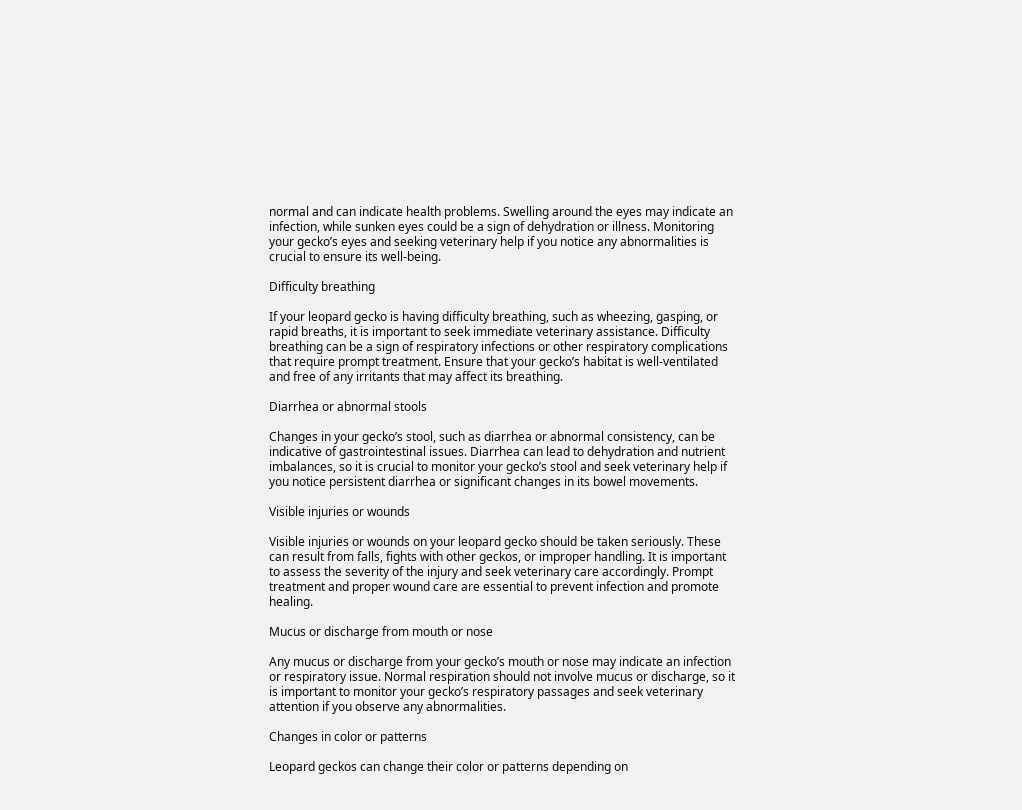normal and can indicate health problems. Swelling around the eyes may indicate an infection, while sunken eyes could be a sign of dehydration or illness. Monitoring your gecko’s eyes and seeking veterinary help if you notice any abnormalities is crucial to ensure its well-being.

Difficulty breathing

If your leopard gecko is having difficulty breathing, such as wheezing, gasping, or rapid breaths, it is important to seek immediate veterinary assistance. Difficulty breathing can be a sign of respiratory infections or other respiratory complications that require prompt treatment. Ensure that your gecko’s habitat is well-ventilated and free of any irritants that may affect its breathing.

Diarrhea or abnormal stools

Changes in your gecko’s stool, such as diarrhea or abnormal consistency, can be indicative of gastrointestinal issues. Diarrhea can lead to dehydration and nutrient imbalances, so it is crucial to monitor your gecko’s stool and seek veterinary help if you notice persistent diarrhea or significant changes in its bowel movements.

Visible injuries or wounds

Visible injuries or wounds on your leopard gecko should be taken seriously. These can result from falls, fights with other geckos, or improper handling. It is important to assess the severity of the injury and seek veterinary care accordingly. Prompt treatment and proper wound care are essential to prevent infection and promote healing.

Mucus or discharge from mouth or nose

Any mucus or discharge from your gecko’s mouth or nose may indicate an infection or respiratory issue. Normal respiration should not involve mucus or discharge, so it is important to monitor your gecko’s respiratory passages and seek veterinary attention if you observe any abnormalities.

Changes in color or patterns

Leopard geckos can change their color or patterns depending on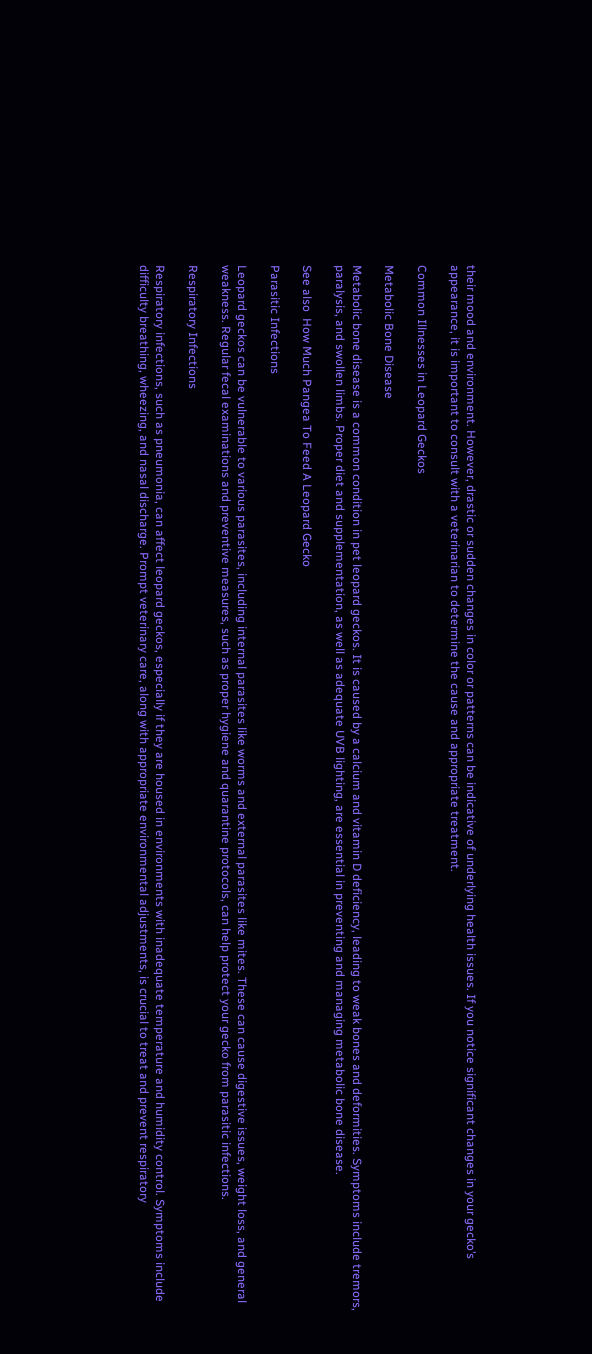their mood and environment. However, drastic or sudden changes in color or patterns can be indicative of underlying health issues. If you notice significant changes in your gecko’s appearance, it is important to consult with a veterinarian to determine the cause and appropriate treatment.

Common Illnesses in Leopard Geckos

Metabolic Bone Disease

Metabolic bone disease is a common condition in pet leopard geckos. It is caused by a calcium and vitamin D deficiency, leading to weak bones and deformities. Symptoms include tremors, paralysis, and swollen limbs. Proper diet and supplementation, as well as adequate UVB lighting, are essential in preventing and managing metabolic bone disease.

See also  How Much Pangea To Feed A Leopard Gecko

Parasitic Infections

Leopard geckos can be vulnerable to various parasites, including internal parasites like worms and external parasites like mites. These can cause digestive issues, weight loss, and general weakness. Regular fecal examinations and preventive measures, such as proper hygiene and quarantine protocols, can help protect your gecko from parasitic infections.

Respiratory Infections

Respiratory infections, such as pneumonia, can affect leopard geckos, especially if they are housed in environments with inadequate temperature and humidity control. Symptoms include difficulty breathing, wheezing, and nasal discharge. Prompt veterinary care, along with appropriate environmental adjustments, is crucial to treat and prevent respiratory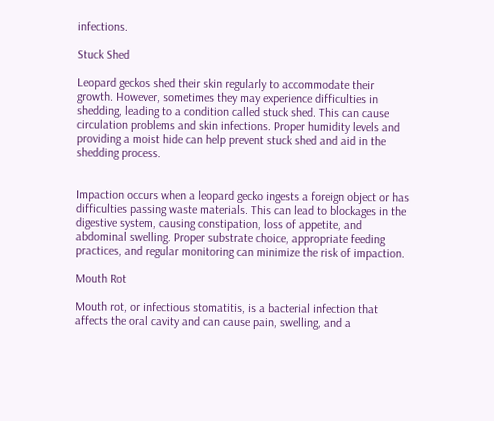infections.

Stuck Shed

Leopard geckos shed their skin regularly to accommodate their growth. However, sometimes they may experience difficulties in shedding, leading to a condition called stuck shed. This can cause circulation problems and skin infections. Proper humidity levels and providing a moist hide can help prevent stuck shed and aid in the shedding process.


Impaction occurs when a leopard gecko ingests a foreign object or has difficulties passing waste materials. This can lead to blockages in the digestive system, causing constipation, loss of appetite, and abdominal swelling. Proper substrate choice, appropriate feeding practices, and regular monitoring can minimize the risk of impaction.

Mouth Rot

Mouth rot, or infectious stomatitis, is a bacterial infection that affects the oral cavity and can cause pain, swelling, and a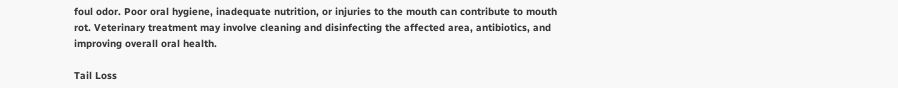foul odor. Poor oral hygiene, inadequate nutrition, or injuries to the mouth can contribute to mouth rot. Veterinary treatment may involve cleaning and disinfecting the affected area, antibiotics, and improving overall oral health.

Tail Loss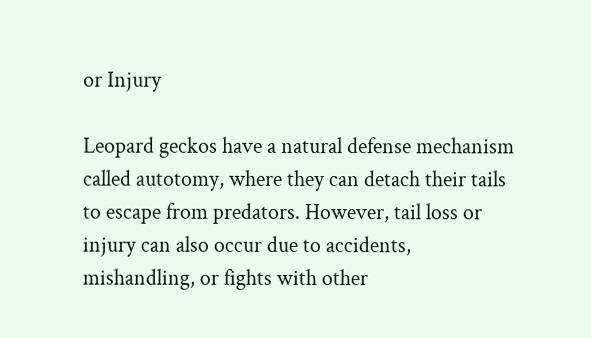or Injury

Leopard geckos have a natural defense mechanism called autotomy, where they can detach their tails to escape from predators. However, tail loss or injury can also occur due to accidents, mishandling, or fights with other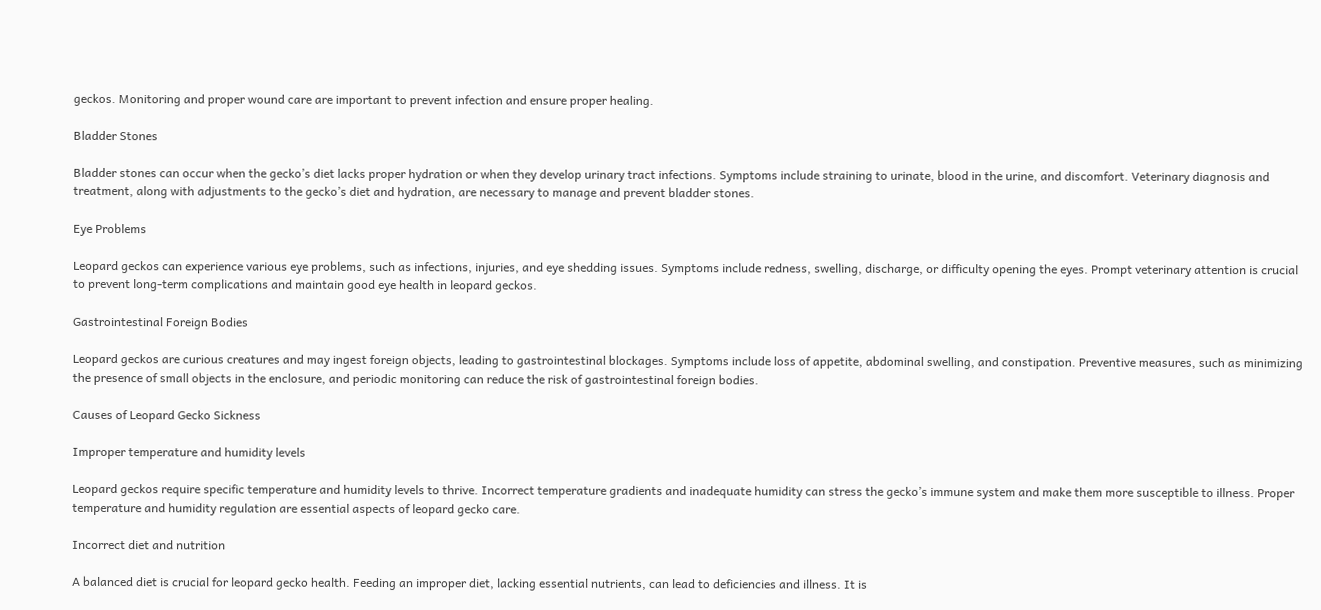geckos. Monitoring and proper wound care are important to prevent infection and ensure proper healing.

Bladder Stones

Bladder stones can occur when the gecko’s diet lacks proper hydration or when they develop urinary tract infections. Symptoms include straining to urinate, blood in the urine, and discomfort. Veterinary diagnosis and treatment, along with adjustments to the gecko’s diet and hydration, are necessary to manage and prevent bladder stones.

Eye Problems

Leopard geckos can experience various eye problems, such as infections, injuries, and eye shedding issues. Symptoms include redness, swelling, discharge, or difficulty opening the eyes. Prompt veterinary attention is crucial to prevent long-term complications and maintain good eye health in leopard geckos.

Gastrointestinal Foreign Bodies

Leopard geckos are curious creatures and may ingest foreign objects, leading to gastrointestinal blockages. Symptoms include loss of appetite, abdominal swelling, and constipation. Preventive measures, such as minimizing the presence of small objects in the enclosure, and periodic monitoring can reduce the risk of gastrointestinal foreign bodies.

Causes of Leopard Gecko Sickness

Improper temperature and humidity levels

Leopard geckos require specific temperature and humidity levels to thrive. Incorrect temperature gradients and inadequate humidity can stress the gecko’s immune system and make them more susceptible to illness. Proper temperature and humidity regulation are essential aspects of leopard gecko care.

Incorrect diet and nutrition

A balanced diet is crucial for leopard gecko health. Feeding an improper diet, lacking essential nutrients, can lead to deficiencies and illness. It is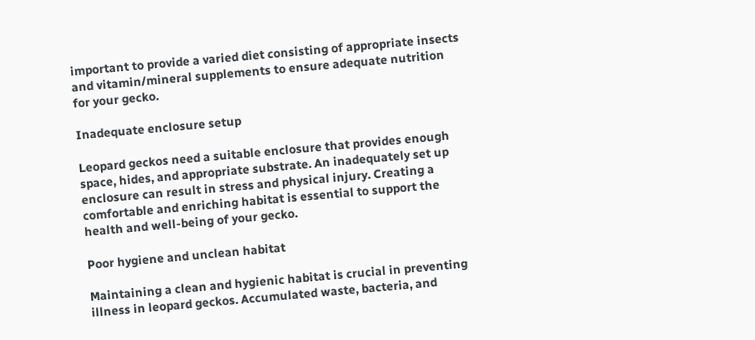important to provide a varied diet consisting of appropriate insects and vitamin/mineral supplements to ensure adequate nutrition for your gecko.

Inadequate enclosure setup

Leopard geckos need a suitable enclosure that provides enough space, hides, and appropriate substrate. An inadequately set up enclosure can result in stress and physical injury. Creating a comfortable and enriching habitat is essential to support the health and well-being of your gecko.

Poor hygiene and unclean habitat

Maintaining a clean and hygienic habitat is crucial in preventing illness in leopard geckos. Accumulated waste, bacteria, and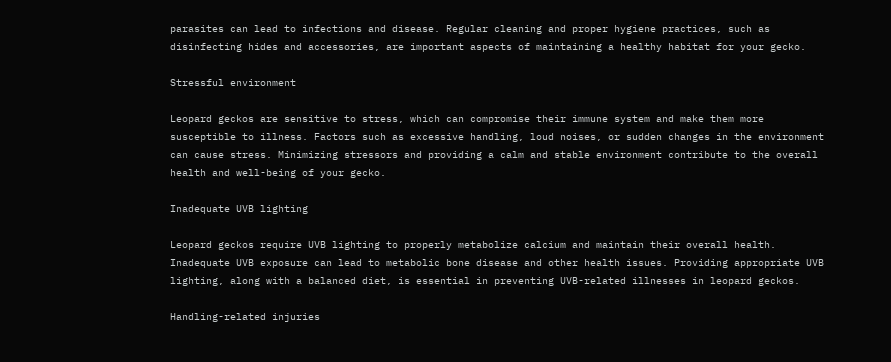parasites can lead to infections and disease. Regular cleaning and proper hygiene practices, such as disinfecting hides and accessories, are important aspects of maintaining a healthy habitat for your gecko.

Stressful environment

Leopard geckos are sensitive to stress, which can compromise their immune system and make them more susceptible to illness. Factors such as excessive handling, loud noises, or sudden changes in the environment can cause stress. Minimizing stressors and providing a calm and stable environment contribute to the overall health and well-being of your gecko.

Inadequate UVB lighting

Leopard geckos require UVB lighting to properly metabolize calcium and maintain their overall health. Inadequate UVB exposure can lead to metabolic bone disease and other health issues. Providing appropriate UVB lighting, along with a balanced diet, is essential in preventing UVB-related illnesses in leopard geckos.

Handling-related injuries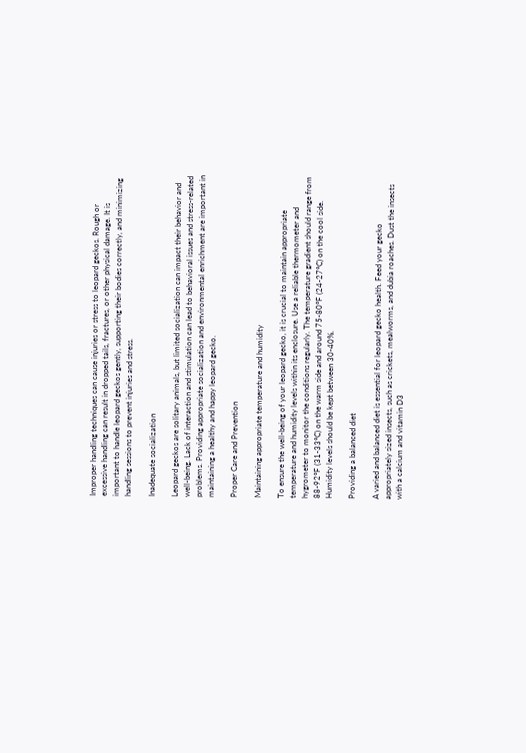Improper handling techniques can cause injuries or stress to leopard geckos. Rough or excessive handling can result in dropped tails, fractures, or other physical damage. It is important to handle leopard geckos gently, supporting their bodies correctly, and minimizing handling sessions to prevent injuries and stress.

Inadequate socialization

Leopard geckos are solitary animals, but limited socialization can impact their behavior and well-being. Lack of interaction and stimulation can lead to behavioral issues and stress-related problems. Providing appropriate socialization and environmental enrichment are important in maintaining a healthy and happy leopard gecko.

Proper Care and Prevention

Maintaining appropriate temperature and humidity

To ensure the well-being of your leopard gecko, it is crucial to maintain appropriate temperature and humidity levels within its enclosure. Use a reliable thermometer and hygrometer to monitor the conditions regularly. The temperature gradient should range from 88-92°F (31-33°C) on the warm side and around 75-80°F (24-27°C) on the cool side. Humidity levels should be kept between 30-40%.

Providing a balanced diet

A varied and balanced diet is essential for leopard gecko health. Feed your gecko appropriately sized insects, such as crickets, mealworms, and dubia roaches. Dust the insects with a calcium and vitamin D3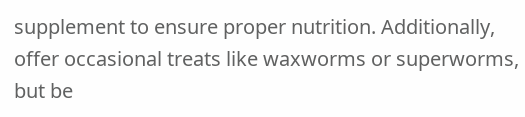supplement to ensure proper nutrition. Additionally, offer occasional treats like waxworms or superworms, but be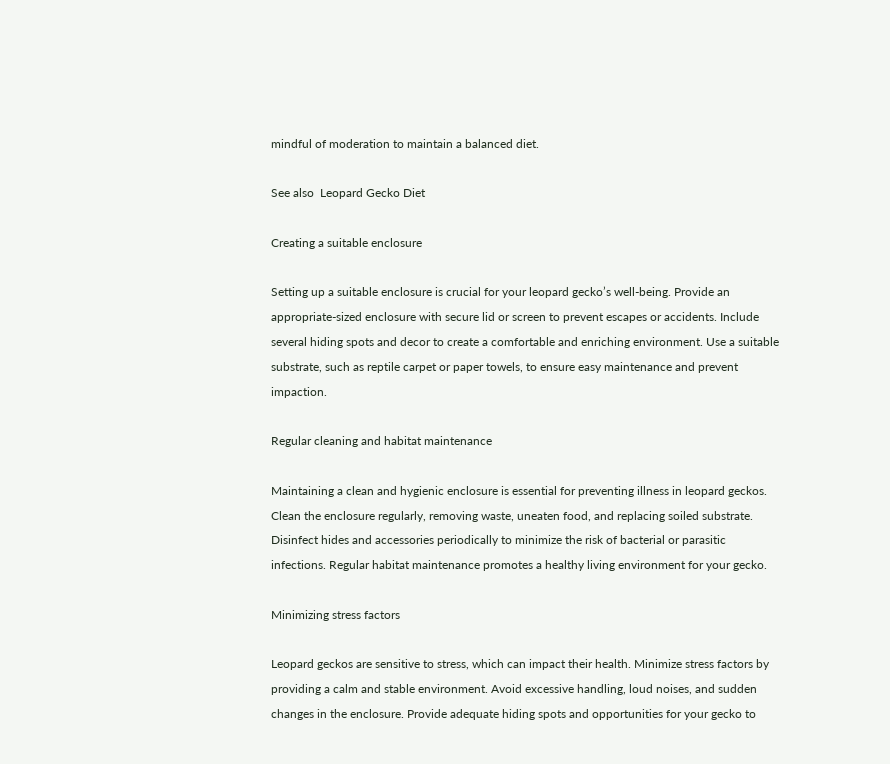mindful of moderation to maintain a balanced diet.

See also  Leopard Gecko Diet

Creating a suitable enclosure

Setting up a suitable enclosure is crucial for your leopard gecko’s well-being. Provide an appropriate-sized enclosure with secure lid or screen to prevent escapes or accidents. Include several hiding spots and decor to create a comfortable and enriching environment. Use a suitable substrate, such as reptile carpet or paper towels, to ensure easy maintenance and prevent impaction.

Regular cleaning and habitat maintenance

Maintaining a clean and hygienic enclosure is essential for preventing illness in leopard geckos. Clean the enclosure regularly, removing waste, uneaten food, and replacing soiled substrate. Disinfect hides and accessories periodically to minimize the risk of bacterial or parasitic infections. Regular habitat maintenance promotes a healthy living environment for your gecko.

Minimizing stress factors

Leopard geckos are sensitive to stress, which can impact their health. Minimize stress factors by providing a calm and stable environment. Avoid excessive handling, loud noises, and sudden changes in the enclosure. Provide adequate hiding spots and opportunities for your gecko to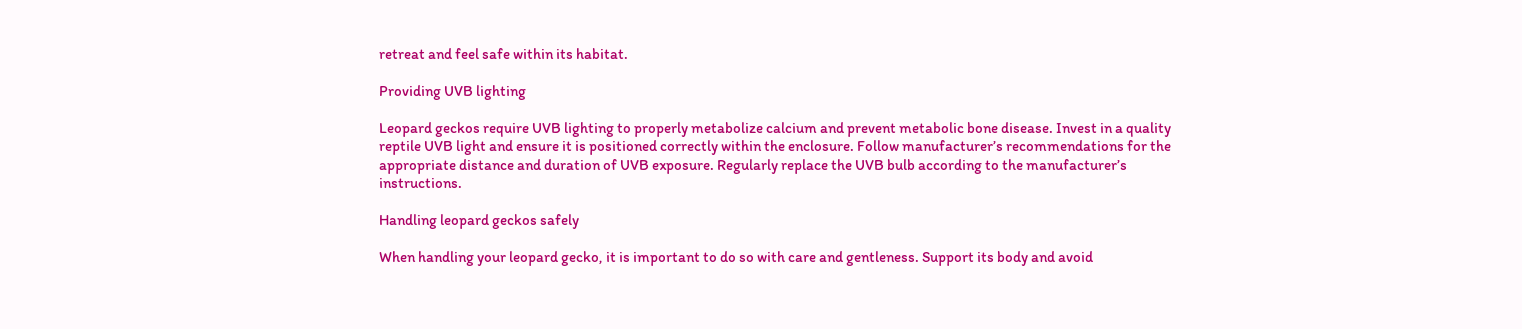retreat and feel safe within its habitat.

Providing UVB lighting

Leopard geckos require UVB lighting to properly metabolize calcium and prevent metabolic bone disease. Invest in a quality reptile UVB light and ensure it is positioned correctly within the enclosure. Follow manufacturer’s recommendations for the appropriate distance and duration of UVB exposure. Regularly replace the UVB bulb according to the manufacturer’s instructions.

Handling leopard geckos safely

When handling your leopard gecko, it is important to do so with care and gentleness. Support its body and avoid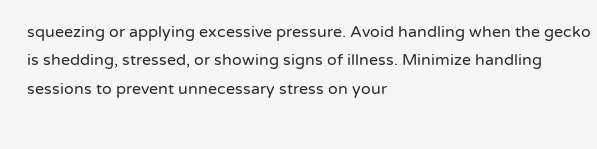squeezing or applying excessive pressure. Avoid handling when the gecko is shedding, stressed, or showing signs of illness. Minimize handling sessions to prevent unnecessary stress on your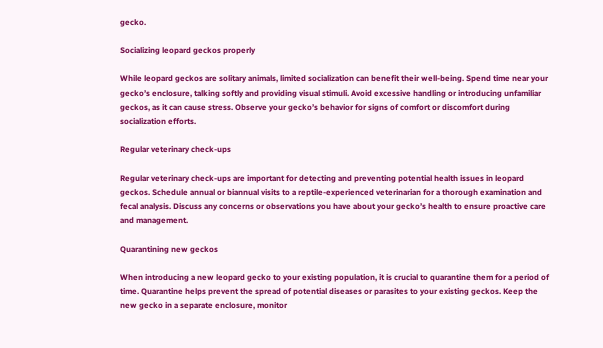gecko.

Socializing leopard geckos properly

While leopard geckos are solitary animals, limited socialization can benefit their well-being. Spend time near your gecko’s enclosure, talking softly and providing visual stimuli. Avoid excessive handling or introducing unfamiliar geckos, as it can cause stress. Observe your gecko’s behavior for signs of comfort or discomfort during socialization efforts.

Regular veterinary check-ups

Regular veterinary check-ups are important for detecting and preventing potential health issues in leopard geckos. Schedule annual or biannual visits to a reptile-experienced veterinarian for a thorough examination and fecal analysis. Discuss any concerns or observations you have about your gecko’s health to ensure proactive care and management.

Quarantining new geckos

When introducing a new leopard gecko to your existing population, it is crucial to quarantine them for a period of time. Quarantine helps prevent the spread of potential diseases or parasites to your existing geckos. Keep the new gecko in a separate enclosure, monitor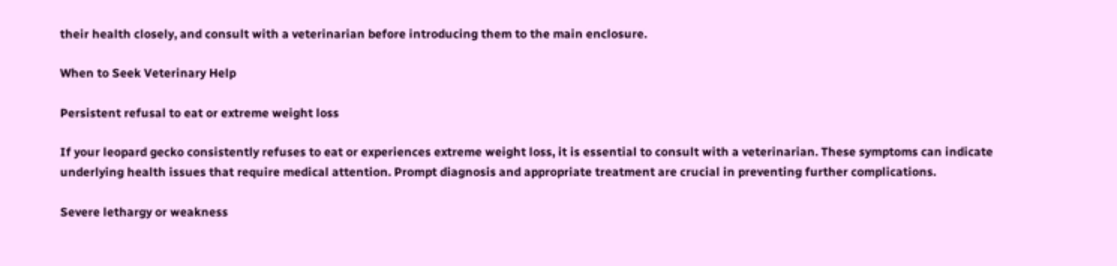their health closely, and consult with a veterinarian before introducing them to the main enclosure.

When to Seek Veterinary Help

Persistent refusal to eat or extreme weight loss

If your leopard gecko consistently refuses to eat or experiences extreme weight loss, it is essential to consult with a veterinarian. These symptoms can indicate underlying health issues that require medical attention. Prompt diagnosis and appropriate treatment are crucial in preventing further complications.

Severe lethargy or weakness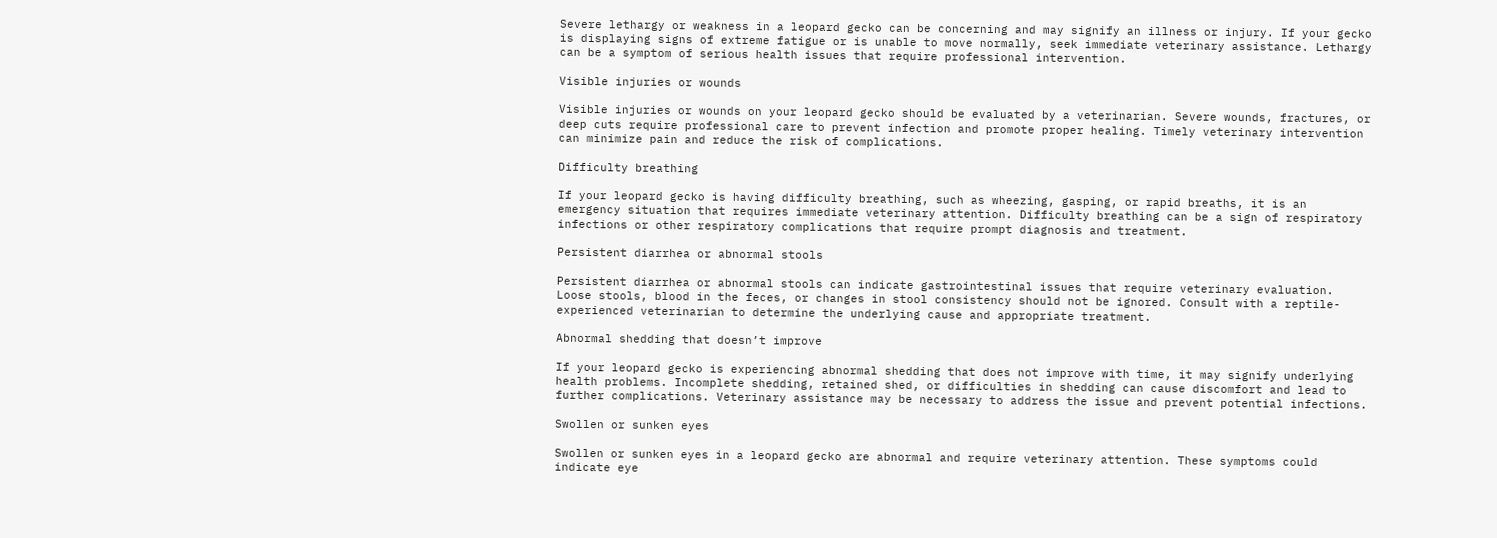Severe lethargy or weakness in a leopard gecko can be concerning and may signify an illness or injury. If your gecko is displaying signs of extreme fatigue or is unable to move normally, seek immediate veterinary assistance. Lethargy can be a symptom of serious health issues that require professional intervention.

Visible injuries or wounds

Visible injuries or wounds on your leopard gecko should be evaluated by a veterinarian. Severe wounds, fractures, or deep cuts require professional care to prevent infection and promote proper healing. Timely veterinary intervention can minimize pain and reduce the risk of complications.

Difficulty breathing

If your leopard gecko is having difficulty breathing, such as wheezing, gasping, or rapid breaths, it is an emergency situation that requires immediate veterinary attention. Difficulty breathing can be a sign of respiratory infections or other respiratory complications that require prompt diagnosis and treatment.

Persistent diarrhea or abnormal stools

Persistent diarrhea or abnormal stools can indicate gastrointestinal issues that require veterinary evaluation. Loose stools, blood in the feces, or changes in stool consistency should not be ignored. Consult with a reptile-experienced veterinarian to determine the underlying cause and appropriate treatment.

Abnormal shedding that doesn’t improve

If your leopard gecko is experiencing abnormal shedding that does not improve with time, it may signify underlying health problems. Incomplete shedding, retained shed, or difficulties in shedding can cause discomfort and lead to further complications. Veterinary assistance may be necessary to address the issue and prevent potential infections.

Swollen or sunken eyes

Swollen or sunken eyes in a leopard gecko are abnormal and require veterinary attention. These symptoms could indicate eye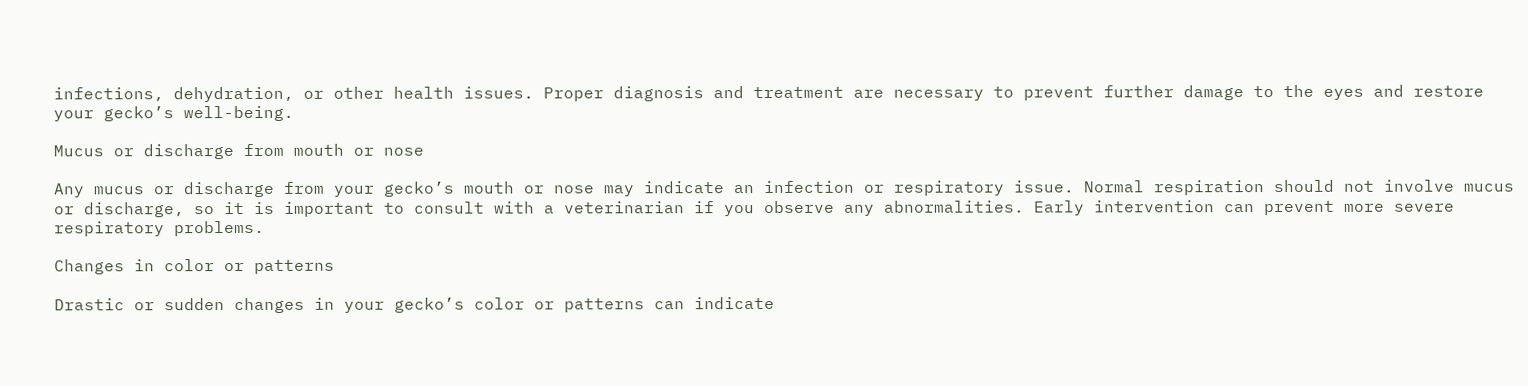infections, dehydration, or other health issues. Proper diagnosis and treatment are necessary to prevent further damage to the eyes and restore your gecko’s well-being.

Mucus or discharge from mouth or nose

Any mucus or discharge from your gecko’s mouth or nose may indicate an infection or respiratory issue. Normal respiration should not involve mucus or discharge, so it is important to consult with a veterinarian if you observe any abnormalities. Early intervention can prevent more severe respiratory problems.

Changes in color or patterns

Drastic or sudden changes in your gecko’s color or patterns can indicate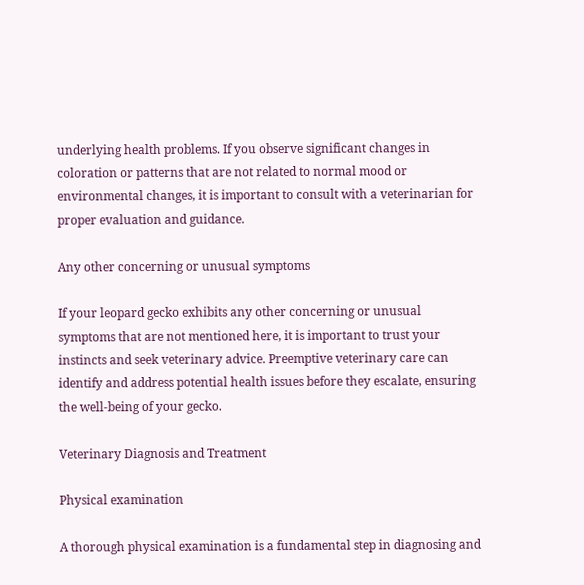underlying health problems. If you observe significant changes in coloration or patterns that are not related to normal mood or environmental changes, it is important to consult with a veterinarian for proper evaluation and guidance.

Any other concerning or unusual symptoms

If your leopard gecko exhibits any other concerning or unusual symptoms that are not mentioned here, it is important to trust your instincts and seek veterinary advice. Preemptive veterinary care can identify and address potential health issues before they escalate, ensuring the well-being of your gecko.

Veterinary Diagnosis and Treatment

Physical examination

A thorough physical examination is a fundamental step in diagnosing and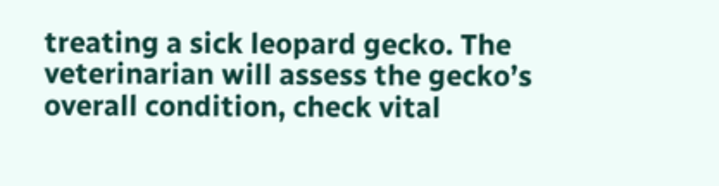treating a sick leopard gecko. The veterinarian will assess the gecko’s overall condition, check vital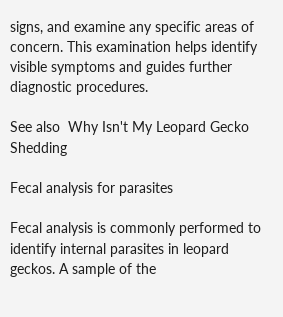signs, and examine any specific areas of concern. This examination helps identify visible symptoms and guides further diagnostic procedures.

See also  Why Isn't My Leopard Gecko Shedding

Fecal analysis for parasites

Fecal analysis is commonly performed to identify internal parasites in leopard geckos. A sample of the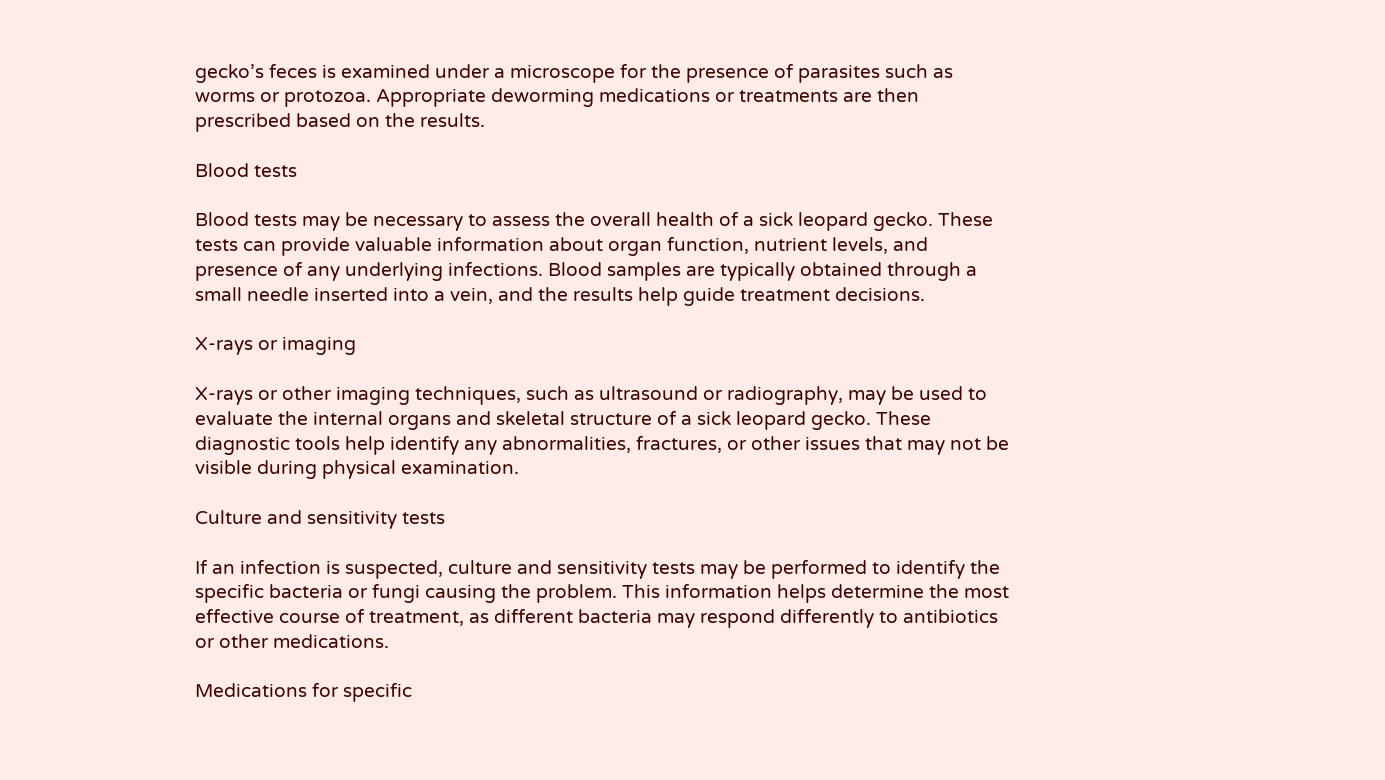gecko’s feces is examined under a microscope for the presence of parasites such as worms or protozoa. Appropriate deworming medications or treatments are then prescribed based on the results.

Blood tests

Blood tests may be necessary to assess the overall health of a sick leopard gecko. These tests can provide valuable information about organ function, nutrient levels, and presence of any underlying infections. Blood samples are typically obtained through a small needle inserted into a vein, and the results help guide treatment decisions.

X-rays or imaging

X-rays or other imaging techniques, such as ultrasound or radiography, may be used to evaluate the internal organs and skeletal structure of a sick leopard gecko. These diagnostic tools help identify any abnormalities, fractures, or other issues that may not be visible during physical examination.

Culture and sensitivity tests

If an infection is suspected, culture and sensitivity tests may be performed to identify the specific bacteria or fungi causing the problem. This information helps determine the most effective course of treatment, as different bacteria may respond differently to antibiotics or other medications.

Medications for specific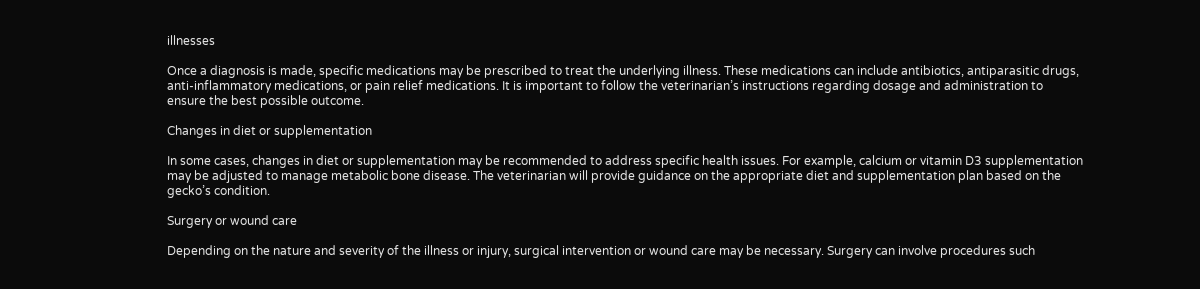illnesses

Once a diagnosis is made, specific medications may be prescribed to treat the underlying illness. These medications can include antibiotics, antiparasitic drugs, anti-inflammatory medications, or pain relief medications. It is important to follow the veterinarian’s instructions regarding dosage and administration to ensure the best possible outcome.

Changes in diet or supplementation

In some cases, changes in diet or supplementation may be recommended to address specific health issues. For example, calcium or vitamin D3 supplementation may be adjusted to manage metabolic bone disease. The veterinarian will provide guidance on the appropriate diet and supplementation plan based on the gecko’s condition.

Surgery or wound care

Depending on the nature and severity of the illness or injury, surgical intervention or wound care may be necessary. Surgery can involve procedures such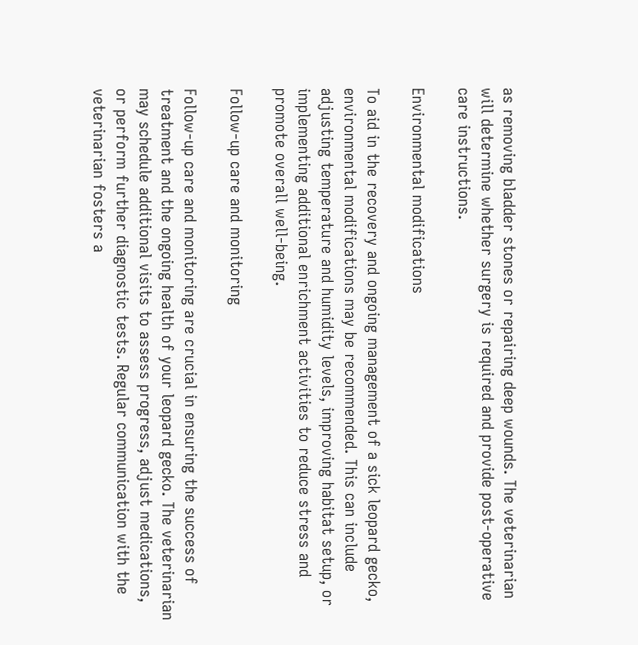as removing bladder stones or repairing deep wounds. The veterinarian will determine whether surgery is required and provide post-operative care instructions.

Environmental modifications

To aid in the recovery and ongoing management of a sick leopard gecko, environmental modifications may be recommended. This can include adjusting temperature and humidity levels, improving habitat setup, or implementing additional enrichment activities to reduce stress and promote overall well-being.

Follow-up care and monitoring

Follow-up care and monitoring are crucial in ensuring the success of treatment and the ongoing health of your leopard gecko. The veterinarian may schedule additional visits to assess progress, adjust medications, or perform further diagnostic tests. Regular communication with the veterinarian fosters a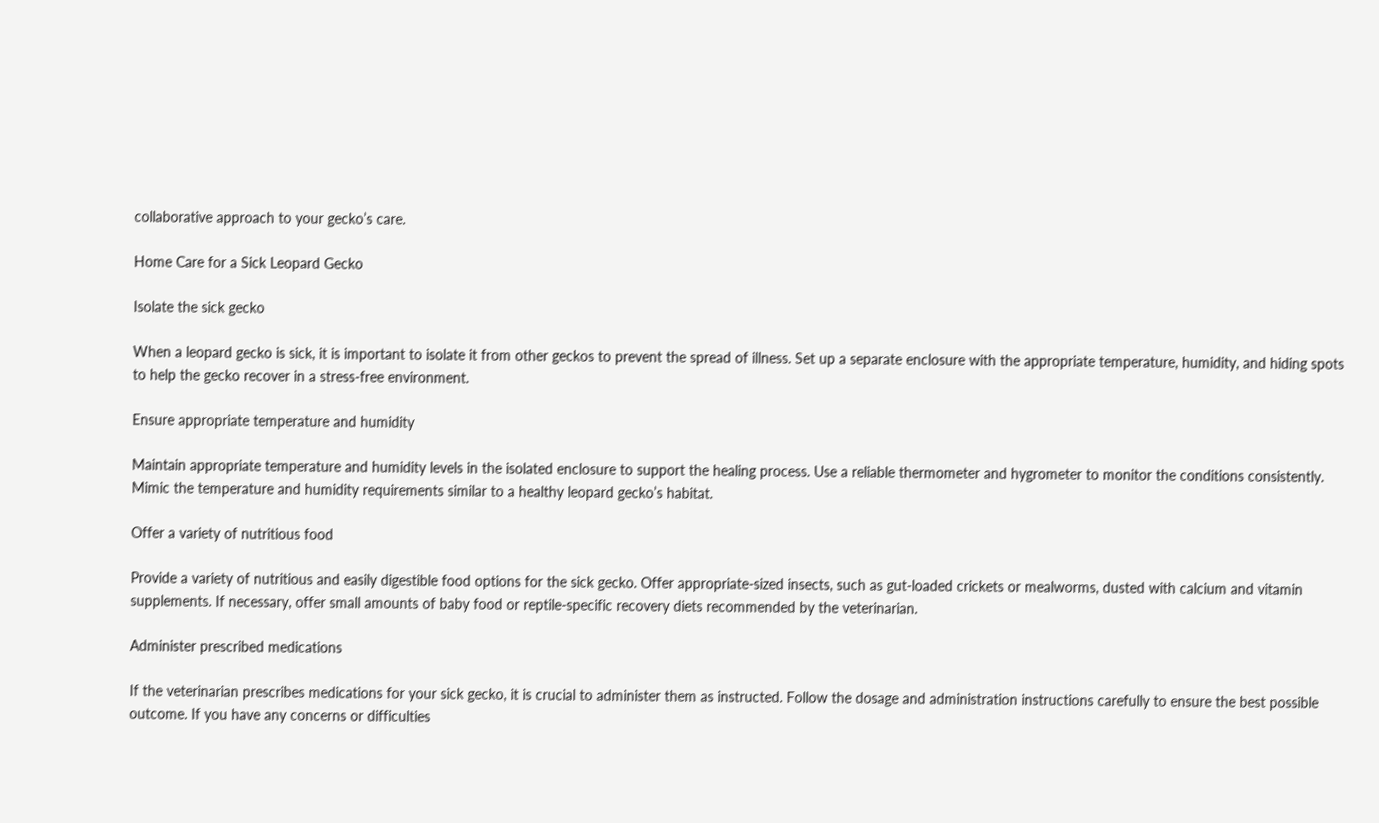collaborative approach to your gecko’s care.

Home Care for a Sick Leopard Gecko

Isolate the sick gecko

When a leopard gecko is sick, it is important to isolate it from other geckos to prevent the spread of illness. Set up a separate enclosure with the appropriate temperature, humidity, and hiding spots to help the gecko recover in a stress-free environment.

Ensure appropriate temperature and humidity

Maintain appropriate temperature and humidity levels in the isolated enclosure to support the healing process. Use a reliable thermometer and hygrometer to monitor the conditions consistently. Mimic the temperature and humidity requirements similar to a healthy leopard gecko’s habitat.

Offer a variety of nutritious food

Provide a variety of nutritious and easily digestible food options for the sick gecko. Offer appropriate-sized insects, such as gut-loaded crickets or mealworms, dusted with calcium and vitamin supplements. If necessary, offer small amounts of baby food or reptile-specific recovery diets recommended by the veterinarian.

Administer prescribed medications

If the veterinarian prescribes medications for your sick gecko, it is crucial to administer them as instructed. Follow the dosage and administration instructions carefully to ensure the best possible outcome. If you have any concerns or difficulties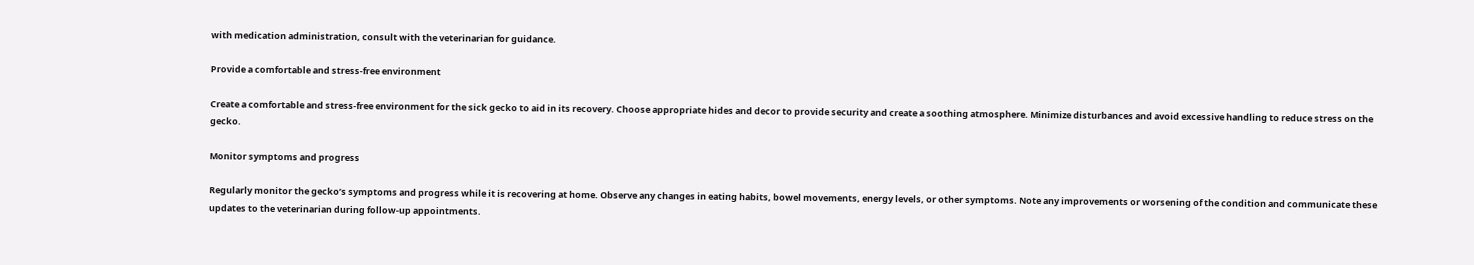with medication administration, consult with the veterinarian for guidance.

Provide a comfortable and stress-free environment

Create a comfortable and stress-free environment for the sick gecko to aid in its recovery. Choose appropriate hides and decor to provide security and create a soothing atmosphere. Minimize disturbances and avoid excessive handling to reduce stress on the gecko.

Monitor symptoms and progress

Regularly monitor the gecko’s symptoms and progress while it is recovering at home. Observe any changes in eating habits, bowel movements, energy levels, or other symptoms. Note any improvements or worsening of the condition and communicate these updates to the veterinarian during follow-up appointments.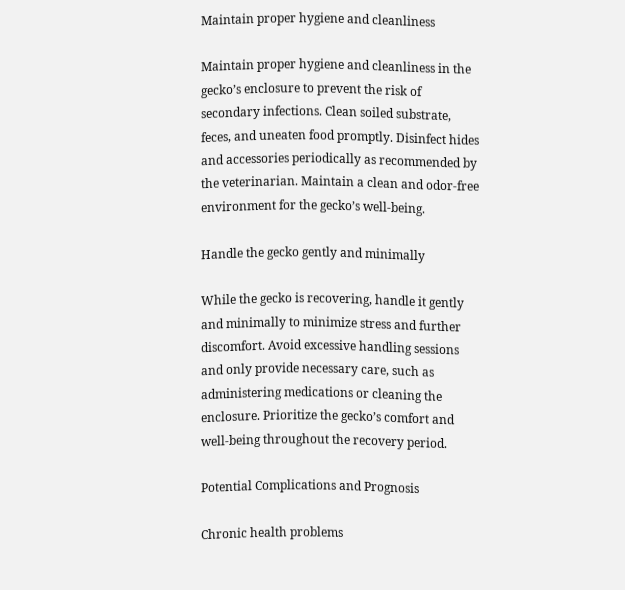Maintain proper hygiene and cleanliness

Maintain proper hygiene and cleanliness in the gecko’s enclosure to prevent the risk of secondary infections. Clean soiled substrate, feces, and uneaten food promptly. Disinfect hides and accessories periodically as recommended by the veterinarian. Maintain a clean and odor-free environment for the gecko’s well-being.

Handle the gecko gently and minimally

While the gecko is recovering, handle it gently and minimally to minimize stress and further discomfort. Avoid excessive handling sessions and only provide necessary care, such as administering medications or cleaning the enclosure. Prioritize the gecko’s comfort and well-being throughout the recovery period.

Potential Complications and Prognosis

Chronic health problems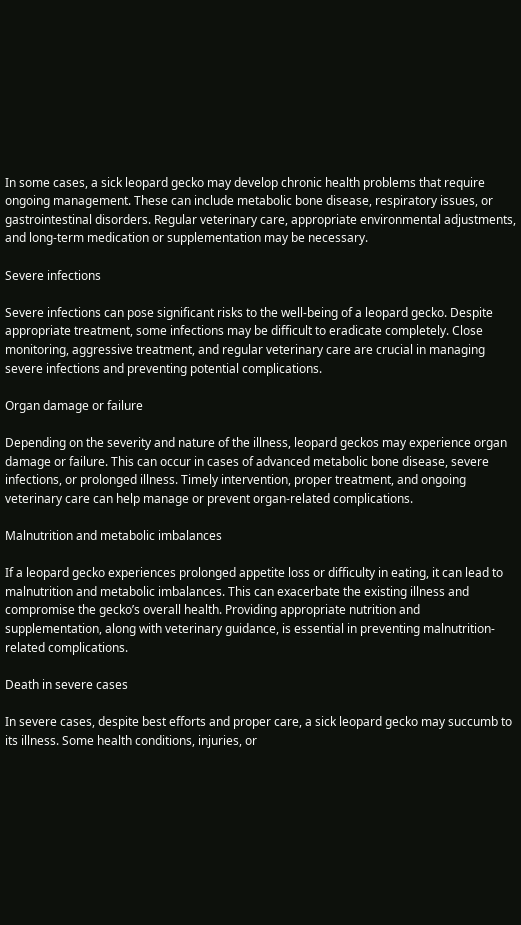In some cases, a sick leopard gecko may develop chronic health problems that require ongoing management. These can include metabolic bone disease, respiratory issues, or gastrointestinal disorders. Regular veterinary care, appropriate environmental adjustments, and long-term medication or supplementation may be necessary.

Severe infections

Severe infections can pose significant risks to the well-being of a leopard gecko. Despite appropriate treatment, some infections may be difficult to eradicate completely. Close monitoring, aggressive treatment, and regular veterinary care are crucial in managing severe infections and preventing potential complications.

Organ damage or failure

Depending on the severity and nature of the illness, leopard geckos may experience organ damage or failure. This can occur in cases of advanced metabolic bone disease, severe infections, or prolonged illness. Timely intervention, proper treatment, and ongoing veterinary care can help manage or prevent organ-related complications.

Malnutrition and metabolic imbalances

If a leopard gecko experiences prolonged appetite loss or difficulty in eating, it can lead to malnutrition and metabolic imbalances. This can exacerbate the existing illness and compromise the gecko’s overall health. Providing appropriate nutrition and supplementation, along with veterinary guidance, is essential in preventing malnutrition-related complications.

Death in severe cases

In severe cases, despite best efforts and proper care, a sick leopard gecko may succumb to its illness. Some health conditions, injuries, or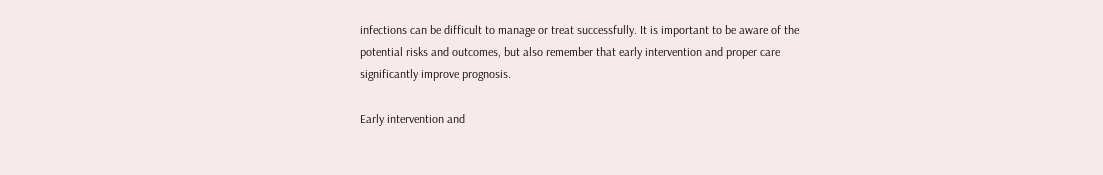infections can be difficult to manage or treat successfully. It is important to be aware of the potential risks and outcomes, but also remember that early intervention and proper care significantly improve prognosis.

Early intervention and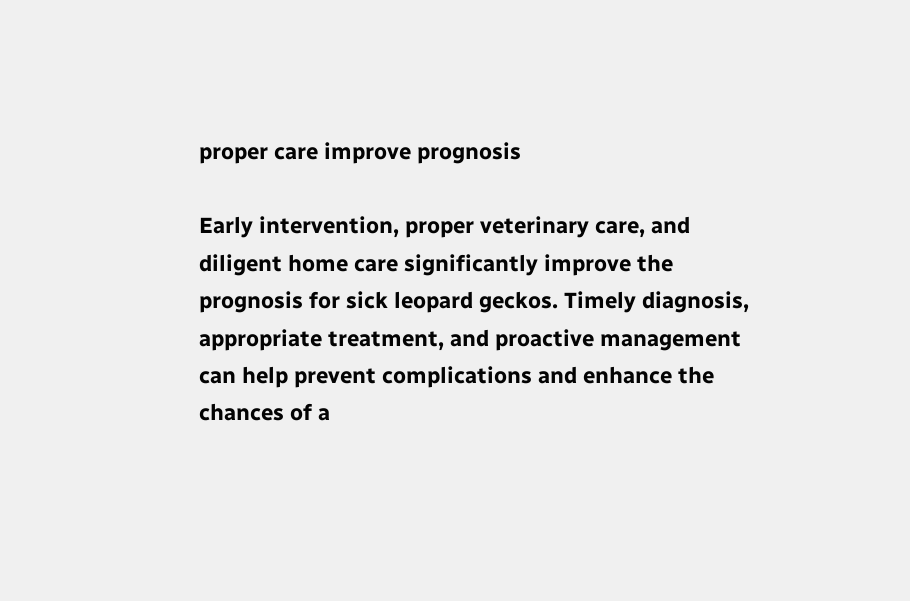proper care improve prognosis

Early intervention, proper veterinary care, and diligent home care significantly improve the prognosis for sick leopard geckos. Timely diagnosis, appropriate treatment, and proactive management can help prevent complications and enhance the chances of a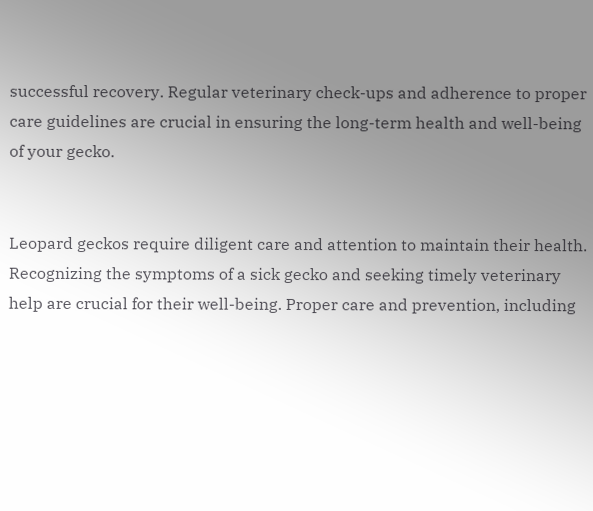successful recovery. Regular veterinary check-ups and adherence to proper care guidelines are crucial in ensuring the long-term health and well-being of your gecko.


Leopard geckos require diligent care and attention to maintain their health. Recognizing the symptoms of a sick gecko and seeking timely veterinary help are crucial for their well-being. Proper care and prevention, including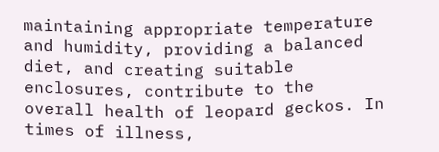maintaining appropriate temperature and humidity, providing a balanced diet, and creating suitable enclosures, contribute to the overall health of leopard geckos. In times of illness,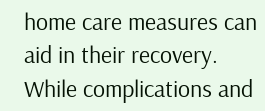home care measures can aid in their recovery. While complications and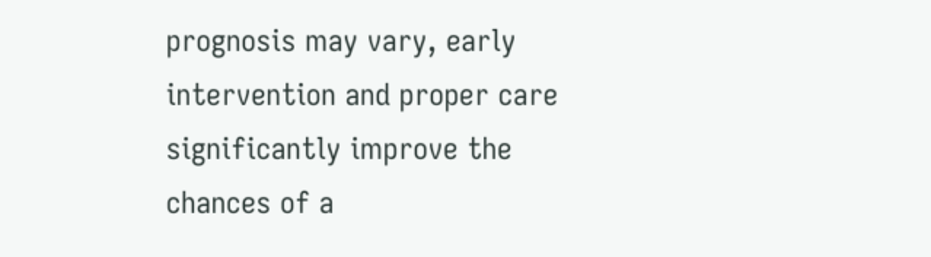prognosis may vary, early intervention and proper care significantly improve the chances of a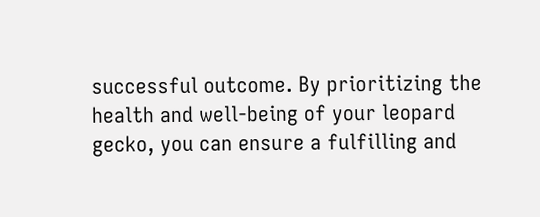successful outcome. By prioritizing the health and well-being of your leopard gecko, you can ensure a fulfilling and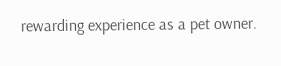rewarding experience as a pet owner.